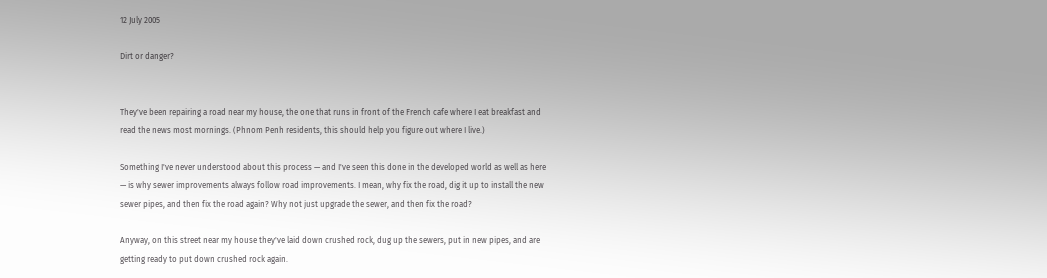12 July 2005

Dirt or danger?


They've been repairing a road near my house, the one that runs in front of the French cafe where I eat breakfast and read the news most mornings. (Phnom Penh residents, this should help you figure out where I live.)

Something I've never understood about this process — and I've seen this done in the developed world as well as here — is why sewer improvements always follow road improvements. I mean, why fix the road, dig it up to install the new sewer pipes, and then fix the road again? Why not just upgrade the sewer, and then fix the road?

Anyway, on this street near my house they've laid down crushed rock, dug up the sewers, put in new pipes, and are getting ready to put down crushed rock again.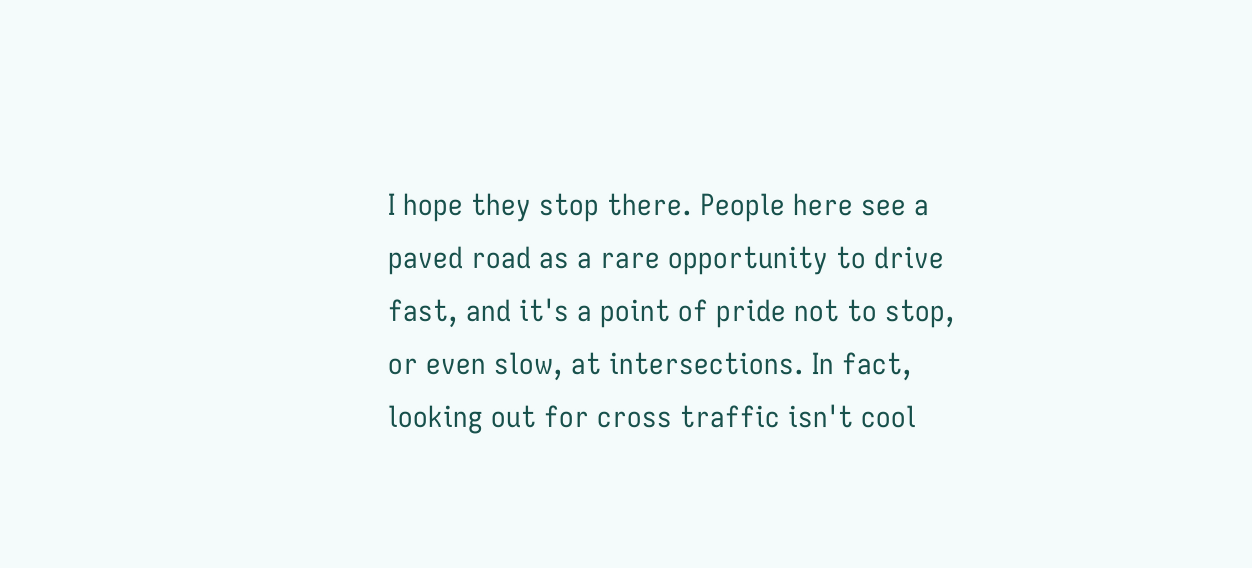I hope they stop there. People here see a paved road as a rare opportunity to drive fast, and it's a point of pride not to stop, or even slow, at intersections. In fact, looking out for cross traffic isn't cool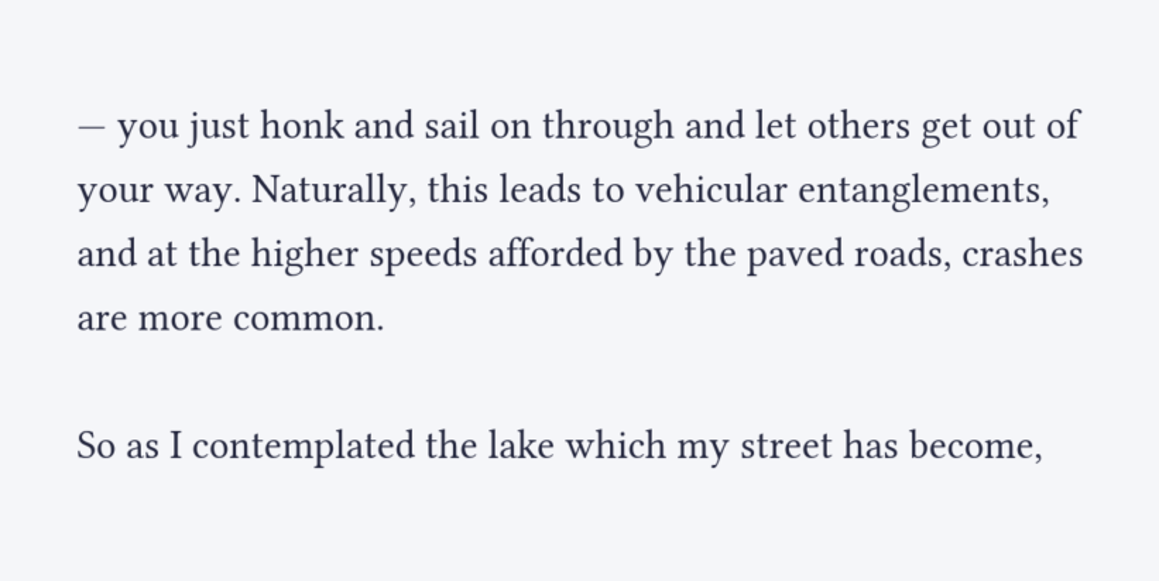— you just honk and sail on through and let others get out of your way. Naturally, this leads to vehicular entanglements, and at the higher speeds afforded by the paved roads, crashes are more common.

So as I contemplated the lake which my street has become,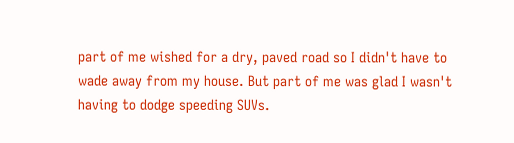part of me wished for a dry, paved road so I didn't have to wade away from my house. But part of me was glad I wasn't having to dodge speeding SUVs.